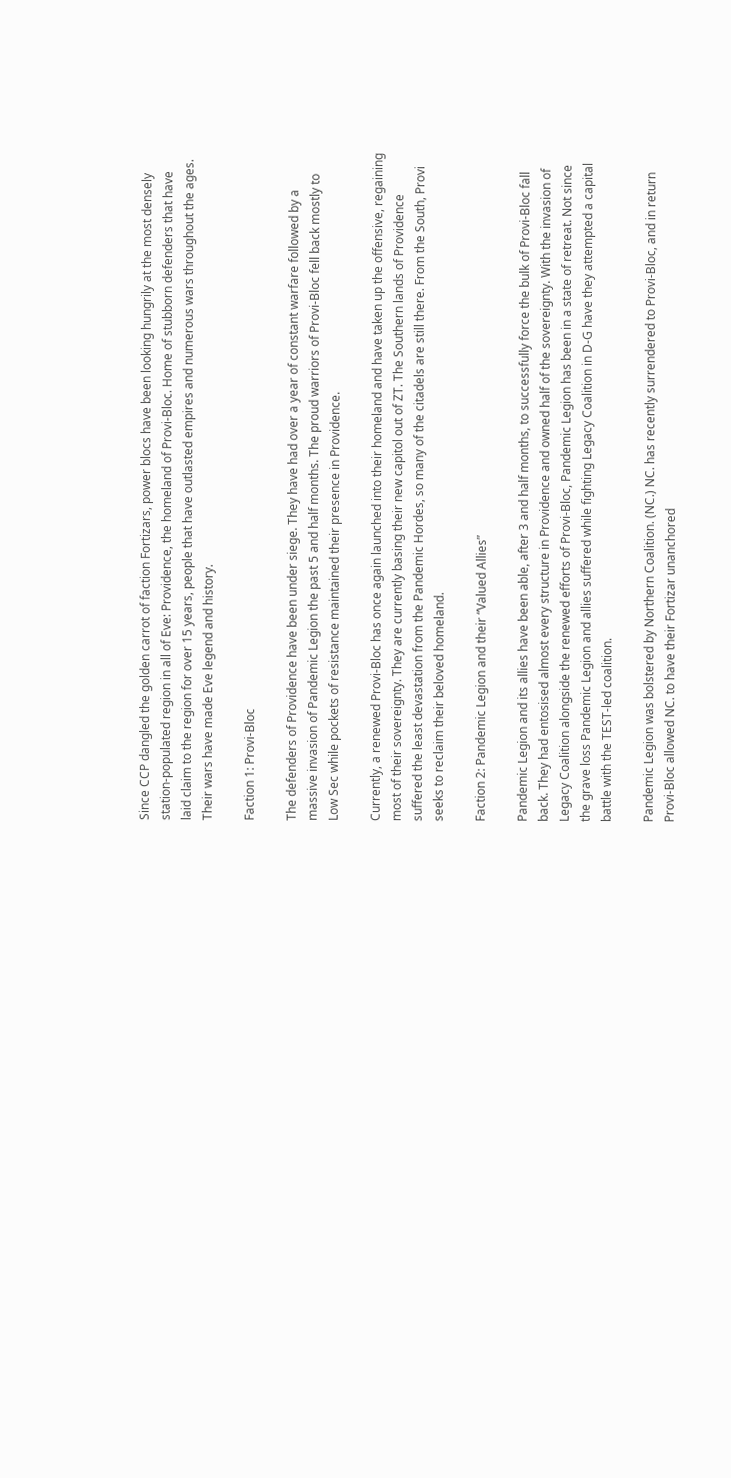Since CCP dangled the golden carrot of faction Fortizars, power blocs have been looking hungrily at the most densely station-populated region in all of Eve: Providence, the homeland of Provi-Bloc. Home of stubborn defenders that have laid claim to the region for over 15 years, people that have outlasted empires and numerous wars throughout the ages. Their wars have made Eve legend and history.

Faction 1: Provi-Bloc

The defenders of Providence have been under siege. They have had over a year of constant warfare followed by a massive invasion of Pandemic Legion the past 5 and half months. The proud warriors of Provi-Bloc fell back mostly to Low Sec while pockets of resistance maintained their presence in Providence.

Currently, a renewed Provi-Bloc has once again launched into their homeland and have taken up the offensive, regaining most of their sovereignty. They are currently basing their new capitol out of ZT. The Southern lands of Providence suffered the least devastation from the Pandemic Hordes, so many of the citadels are still there. From the South, Provi seeks to reclaim their beloved homeland.

Faction 2: Pandemic Legion and their “Valued Allies”

Pandemic Legion and its allies have been able, after 3 and half months, to successfully force the bulk of Provi-Bloc fall back. They had entosised almost every structure in Providence and owned half of the sovereignty. With the invasion of Legacy Coalition alongside the renewed efforts of Provi-Bloc, Pandemic Legion has been in a state of retreat. Not since the grave loss Pandemic Legion and allies suffered while fighting Legacy Coalition in D-G have they attempted a capital battle with the TEST-led coalition.

Pandemic Legion was bolstered by Northern Coalition. (NC.) NC. has recently surrendered to Provi-Bloc, and in return Provi-Bloc allowed NC. to have their Fortizar unanchored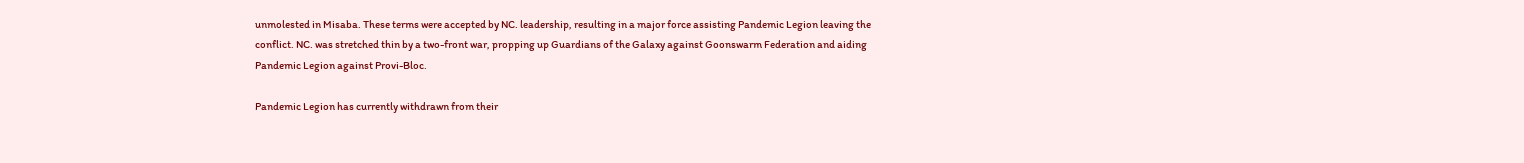unmolested in Misaba. These terms were accepted by NC. leadership, resulting in a major force assisting Pandemic Legion leaving the conflict. NC. was stretched thin by a two-front war, propping up Guardians of the Galaxy against Goonswarm Federation and aiding Pandemic Legion against Provi-Bloc.

Pandemic Legion has currently withdrawn from their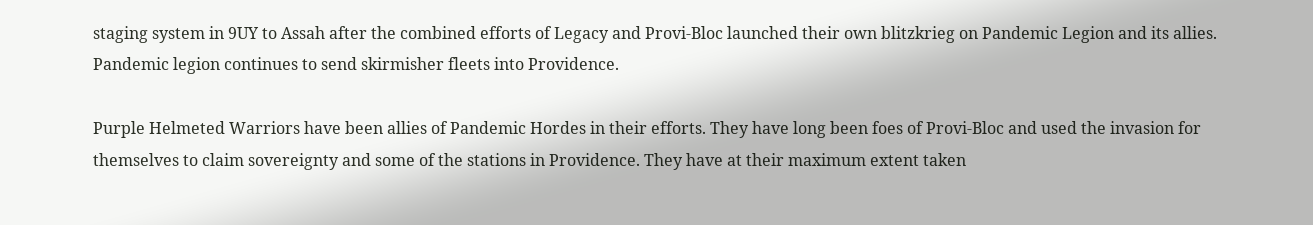staging system in 9UY to Assah after the combined efforts of Legacy and Provi-Bloc launched their own blitzkrieg on Pandemic Legion and its allies. Pandemic legion continues to send skirmisher fleets into Providence.

Purple Helmeted Warriors have been allies of Pandemic Hordes in their efforts. They have long been foes of Provi-Bloc and used the invasion for themselves to claim sovereignty and some of the stations in Providence. They have at their maximum extent taken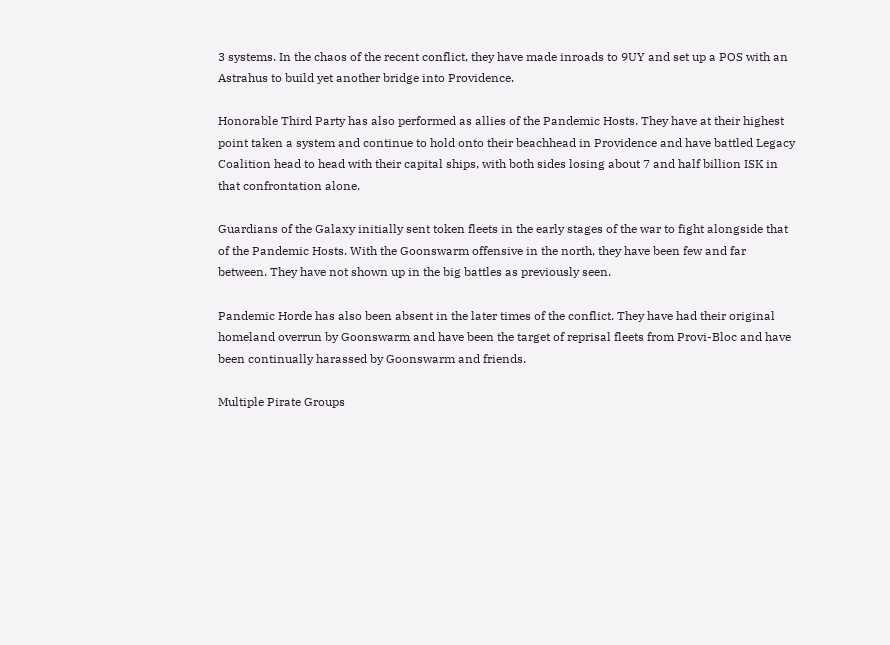3 systems. In the chaos of the recent conflict, they have made inroads to 9UY and set up a POS with an Astrahus to build yet another bridge into Providence.

Honorable Third Party has also performed as allies of the Pandemic Hosts. They have at their highest point taken a system and continue to hold onto their beachhead in Providence and have battled Legacy Coalition head to head with their capital ships, with both sides losing about 7 and half billion ISK in that confrontation alone.

Guardians of the Galaxy initially sent token fleets in the early stages of the war to fight alongside that of the Pandemic Hosts. With the Goonswarm offensive in the north, they have been few and far between. They have not shown up in the big battles as previously seen.

Pandemic Horde has also been absent in the later times of the conflict. They have had their original homeland overrun by Goonswarm and have been the target of reprisal fleets from Provi-Bloc and have been continually harassed by Goonswarm and friends.

Multiple Pirate Groups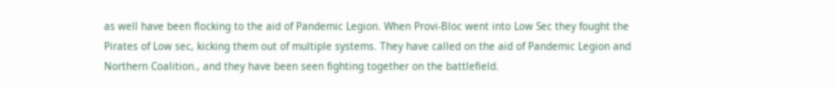as well have been flocking to the aid of Pandemic Legion. When Provi-Bloc went into Low Sec they fought the Pirates of Low sec, kicking them out of multiple systems. They have called on the aid of Pandemic Legion and Northern Coalition., and they have been seen fighting together on the battlefield.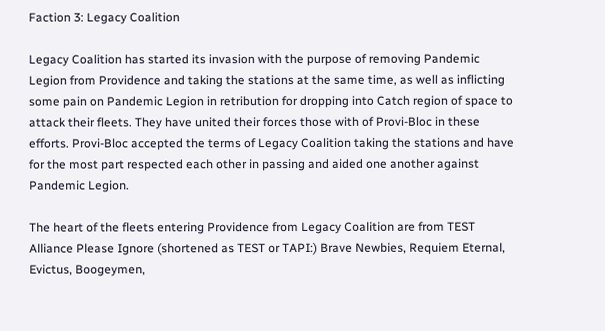Faction 3: Legacy Coalition

Legacy Coalition has started its invasion with the purpose of removing Pandemic Legion from Providence and taking the stations at the same time, as well as inflicting some pain on Pandemic Legion in retribution for dropping into Catch region of space to attack their fleets. They have united their forces those with of Provi-Bloc in these efforts. Provi-Bloc accepted the terms of Legacy Coalition taking the stations and have for the most part respected each other in passing and aided one another against Pandemic Legion.

The heart of the fleets entering Providence from Legacy Coalition are from TEST Alliance Please Ignore (shortened as TEST or TAPI:) Brave Newbies, Requiem Eternal, Evictus, Boogeymen,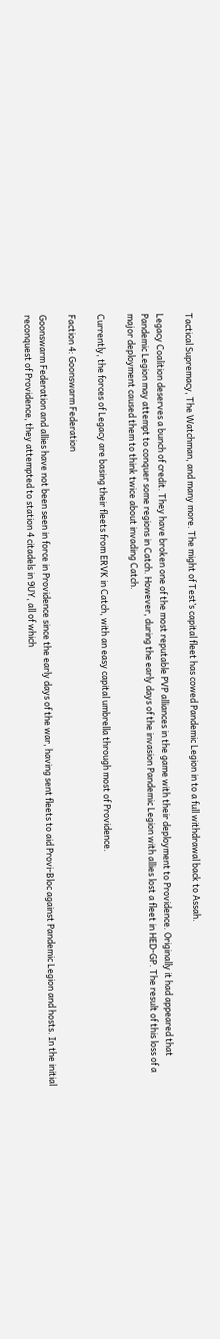Tactical Supremacy, The Watchman, and many more. The might of Test’s capital fleet has cowed Pandemic Legion in to a full withdrawal back to Assah.

Legacy Coalition deserves a bunch of credit. They have broken one of the most reputable PVP alliances in the game with their deployment to Providence. Originally it had appeared that Pandemic Legion may attempt to conquer some regions in Catch. However, during the early days of the invasion Pandemic Legion with allies lost a fleet in HED-GP. The result of this loss of a major deployment caused them to think twice about invading Catch.

Currently, the forces of Legacy are basing their fleets from ERVK in Catch, with an easy capital umbrella through most of Providence.

Faction 4: Goonswarm Federation

Goonswarm Federation and allies have not been seen in force in Providence since the early days of the war, having sent fleets to aid Provi-Bloc against Pandemic Legion and hosts. In the initial reconquest of Providence, they attempted to station 4 citadels in 9UY, all of which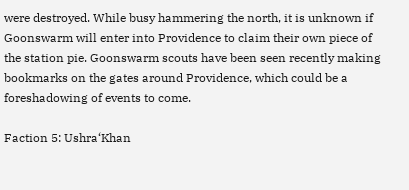were destroyed. While busy hammering the north, it is unknown if Goonswarm will enter into Providence to claim their own piece of the station pie. Goonswarm scouts have been seen recently making bookmarks on the gates around Providence, which could be a foreshadowing of events to come.

Faction 5: Ushra‘Khan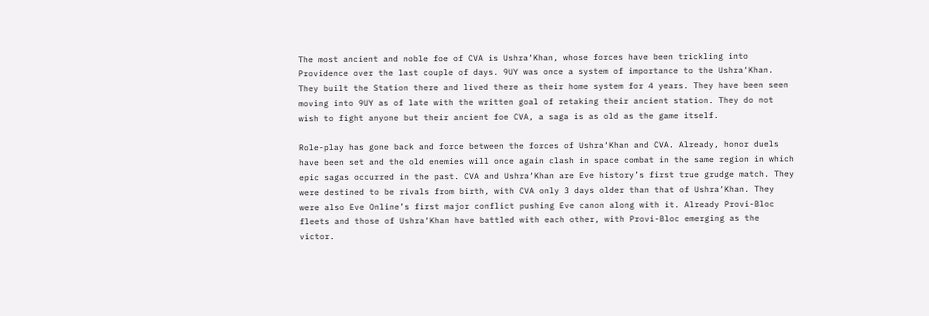The most ancient and noble foe of CVA is Ushra‘Khan, whose forces have been trickling into Providence over the last couple of days. 9UY was once a system of importance to the Ushra‘Khan. They built the Station there and lived there as their home system for 4 years. They have been seen moving into 9UY as of late with the written goal of retaking their ancient station. They do not wish to fight anyone but their ancient foe CVA, a saga is as old as the game itself.

Role-play has gone back and force between the forces of Ushra‘Khan and CVA. Already, honor duels have been set and the old enemies will once again clash in space combat in the same region in which epic sagas occurred in the past. CVA and Ushra‘Khan are Eve history’s first true grudge match. They were destined to be rivals from birth, with CVA only 3 days older than that of Ushra‘Khan. They were also Eve Online’s first major conflict pushing Eve canon along with it. Already Provi-Bloc fleets and those of Ushra‘Khan have battled with each other, with Provi-Bloc emerging as the victor.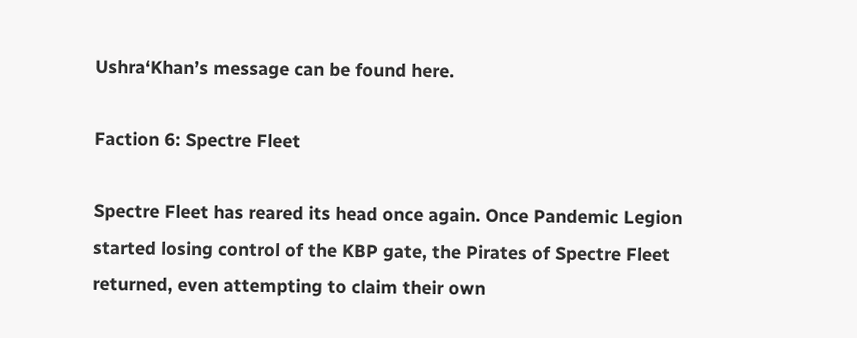Ushra‘Khan’s message can be found here.

Faction 6: Spectre Fleet

Spectre Fleet has reared its head once again. Once Pandemic Legion started losing control of the KBP gate, the Pirates of Spectre Fleet returned, even attempting to claim their own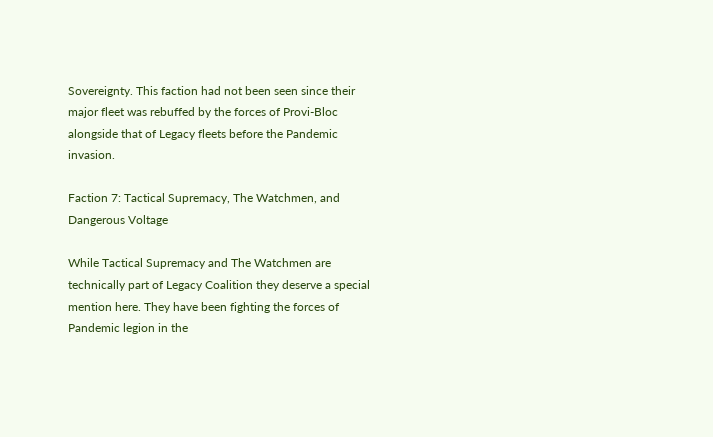Sovereignty. This faction had not been seen since their major fleet was rebuffed by the forces of Provi-Bloc alongside that of Legacy fleets before the Pandemic invasion.

Faction 7: Tactical Supremacy, The Watchmen, and Dangerous Voltage

While Tactical Supremacy and The Watchmen are technically part of Legacy Coalition they deserve a special mention here. They have been fighting the forces of Pandemic legion in the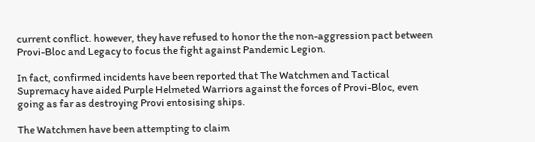current conflict. however, they have refused to honor the the non-aggression pact between Provi-Bloc and Legacy to focus the fight against Pandemic Legion.

In fact, confirmed incidents have been reported that The Watchmen and Tactical Supremacy have aided Purple Helmeted Warriors against the forces of Provi-Bloc, even going as far as destroying Provi entosising ships.

The Watchmen have been attempting to claim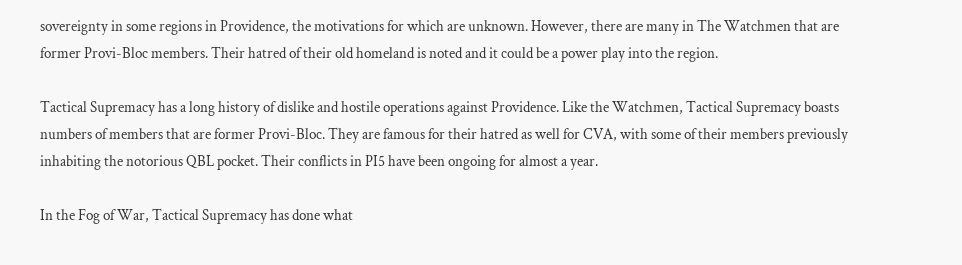sovereignty in some regions in Providence, the motivations for which are unknown. However, there are many in The Watchmen that are former Provi-Bloc members. Their hatred of their old homeland is noted and it could be a power play into the region.

Tactical Supremacy has a long history of dislike and hostile operations against Providence. Like the Watchmen, Tactical Supremacy boasts numbers of members that are former Provi-Bloc. They are famous for their hatred as well for CVA, with some of their members previously inhabiting the notorious QBL pocket. Their conflicts in PI5 have been ongoing for almost a year.

In the Fog of War, Tactical Supremacy has done what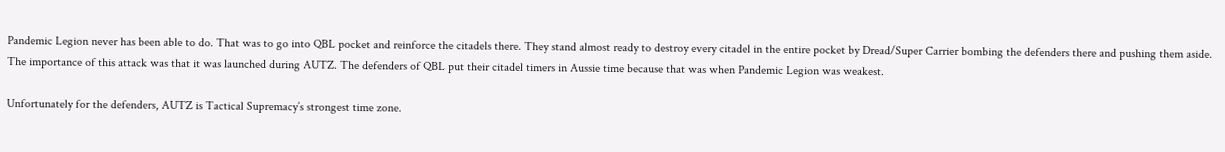Pandemic Legion never has been able to do. That was to go into QBL pocket and reinforce the citadels there. They stand almost ready to destroy every citadel in the entire pocket by Dread/Super Carrier bombing the defenders there and pushing them aside. The importance of this attack was that it was launched during AUTZ. The defenders of QBL put their citadel timers in Aussie time because that was when Pandemic Legion was weakest.

Unfortunately for the defenders, AUTZ is Tactical Supremacy’s strongest time zone.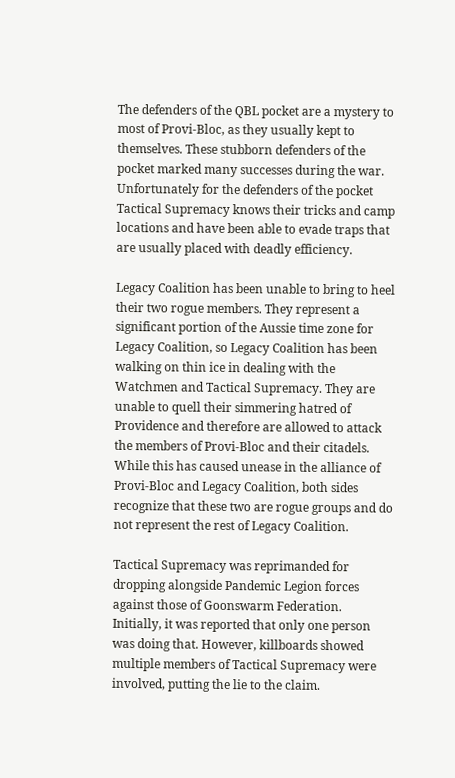The defenders of the QBL pocket are a mystery to most of Provi-Bloc, as they usually kept to themselves. These stubborn defenders of the pocket marked many successes during the war. Unfortunately for the defenders of the pocket Tactical Supremacy knows their tricks and camp locations and have been able to evade traps that are usually placed with deadly efficiency.

Legacy Coalition has been unable to bring to heel their two rogue members. They represent a significant portion of the Aussie time zone for Legacy Coalition, so Legacy Coalition has been walking on thin ice in dealing with the Watchmen and Tactical Supremacy. They are unable to quell their simmering hatred of Providence and therefore are allowed to attack the members of Provi-Bloc and their citadels. While this has caused unease in the alliance of Provi-Bloc and Legacy Coalition, both sides recognize that these two are rogue groups and do not represent the rest of Legacy Coalition.

Tactical Supremacy was reprimanded for dropping alongside Pandemic Legion forces against those of Goonswarm Federation. Initially, it was reported that only one person was doing that. However, killboards showed multiple members of Tactical Supremacy were involved, putting the lie to the claim.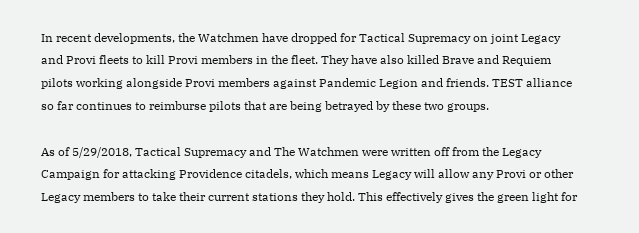In recent developments, the Watchmen have dropped for Tactical Supremacy on joint Legacy and Provi fleets to kill Provi members in the fleet. They have also killed Brave and Requiem pilots working alongside Provi members against Pandemic Legion and friends. TEST alliance so far continues to reimburse pilots that are being betrayed by these two groups.

As of 5/29/2018, Tactical Supremacy and The Watchmen were written off from the Legacy Campaign for attacking Providence citadels, which means Legacy will allow any Provi or other Legacy members to take their current stations they hold. This effectively gives the green light for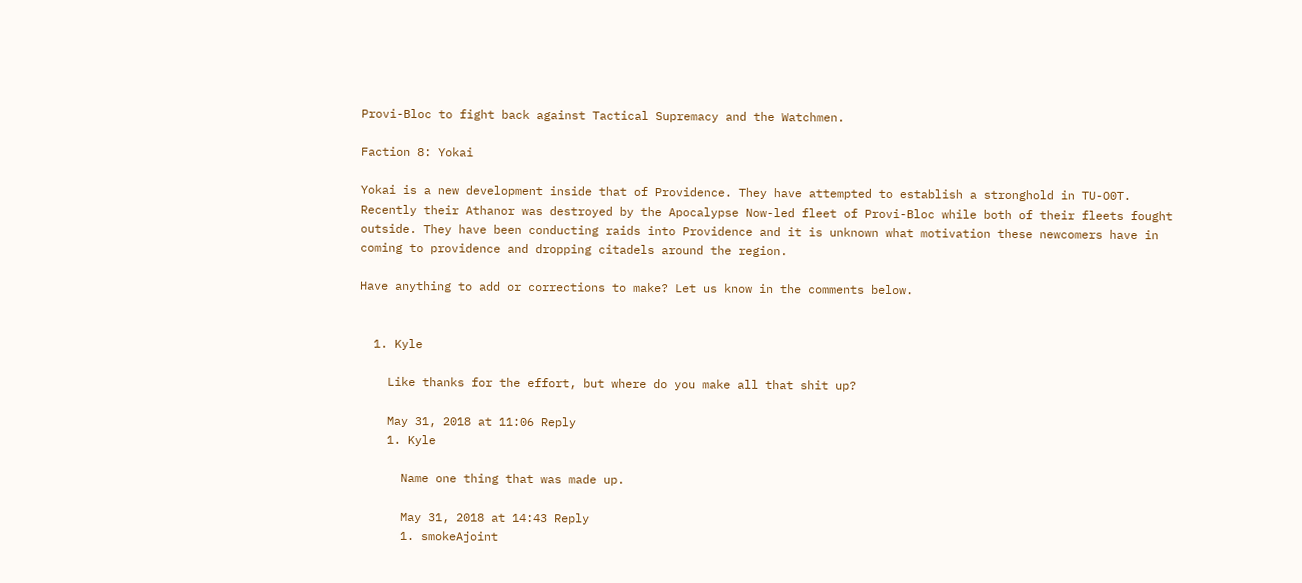Provi-Bloc to fight back against Tactical Supremacy and the Watchmen.

Faction 8: Yokai

Yokai is a new development inside that of Providence. They have attempted to establish a stronghold in TU-O0T. Recently their Athanor was destroyed by the Apocalypse Now-led fleet of Provi-Bloc while both of their fleets fought outside. They have been conducting raids into Providence and it is unknown what motivation these newcomers have in coming to providence and dropping citadels around the region.

Have anything to add or corrections to make? Let us know in the comments below.


  1. Kyle

    Like thanks for the effort, but where do you make all that shit up?

    May 31, 2018 at 11:06 Reply
    1. Kyle

      Name one thing that was made up.

      May 31, 2018 at 14:43 Reply
      1. smokeAjoint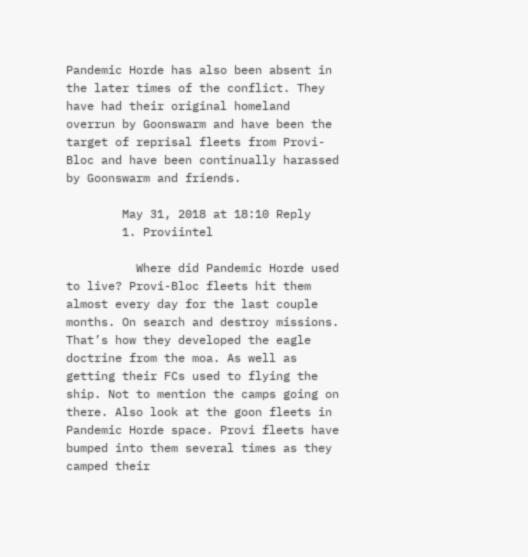Pandemic Horde has also been absent in the later times of the conflict. They have had their original homeland overrun by Goonswarm and have been the target of reprisal fleets from Provi-Bloc and have been continually harassed by Goonswarm and friends.

        May 31, 2018 at 18:10 Reply
        1. Proviintel

          Where did Pandemic Horde used to live? Provi-Bloc fleets hit them almost every day for the last couple months. On search and destroy missions. That’s how they developed the eagle doctrine from the moa. As well as getting their FCs used to flying the ship. Not to mention the camps going on there. Also look at the goon fleets in Pandemic Horde space. Provi fleets have bumped into them several times as they camped their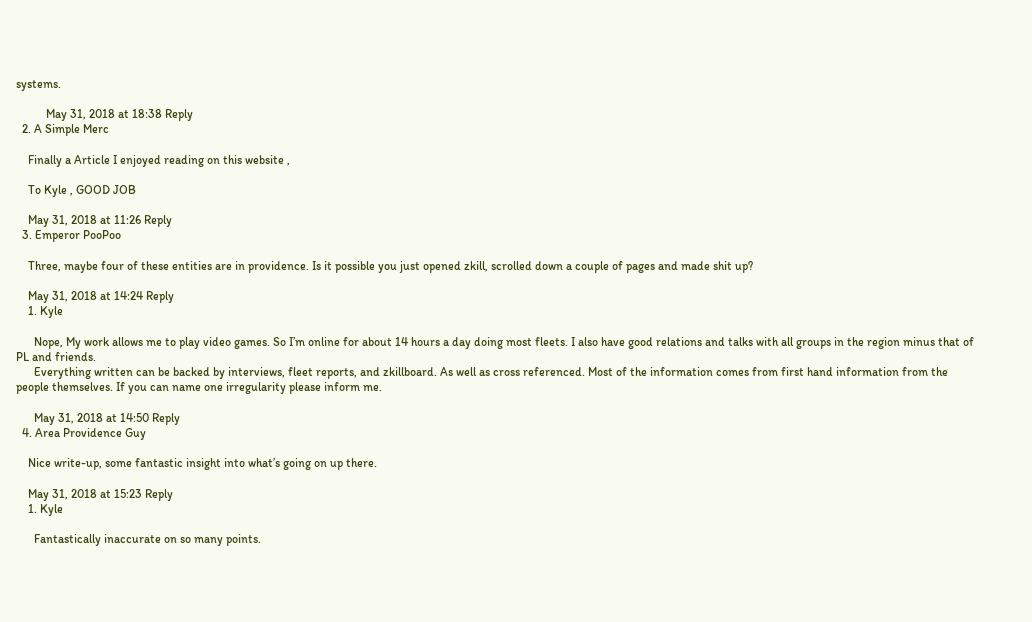systems.

          May 31, 2018 at 18:38 Reply
  2. A Simple Merc

    Finally a Article I enjoyed reading on this website ,

    To Kyle , GOOD JOB

    May 31, 2018 at 11:26 Reply
  3. Emperor PooPoo

    Three, maybe four of these entities are in providence. Is it possible you just opened zkill, scrolled down a couple of pages and made shit up?

    May 31, 2018 at 14:24 Reply
    1. Kyle

      Nope, My work allows me to play video games. So I’m online for about 14 hours a day doing most fleets. I also have good relations and talks with all groups in the region minus that of PL and friends.
      Everything written can be backed by interviews, fleet reports, and zkillboard. As well as cross referenced. Most of the information comes from first hand information from the people themselves. If you can name one irregularity please inform me.

      May 31, 2018 at 14:50 Reply
  4. Area Providence Guy

    Nice write-up, some fantastic insight into what’s going on up there.

    May 31, 2018 at 15:23 Reply
    1. Kyle

      Fantastically inaccurate on so many points.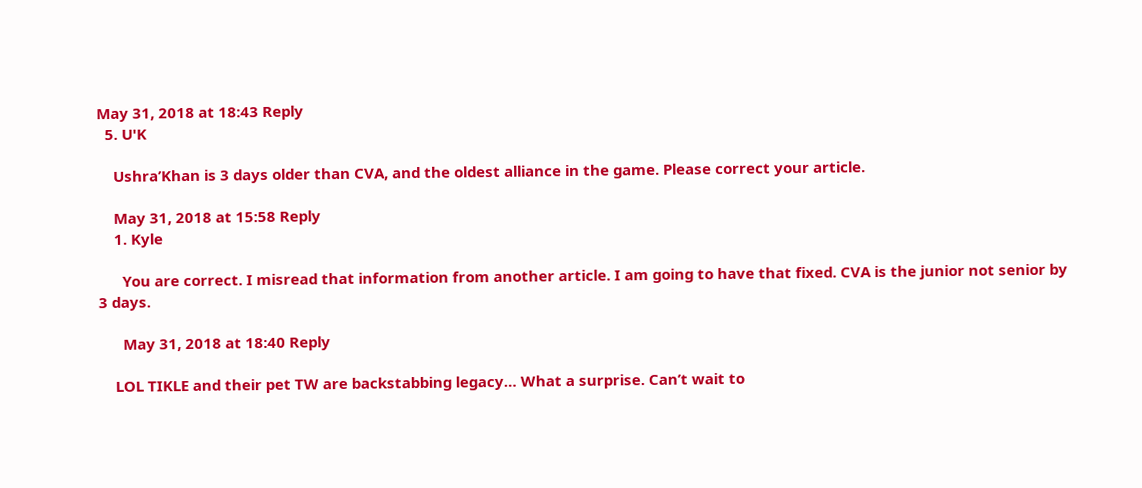May 31, 2018 at 18:43 Reply
  5. U'K

    Ushra’Khan is 3 days older than CVA, and the oldest alliance in the game. Please correct your article.

    May 31, 2018 at 15:58 Reply
    1. Kyle

      You are correct. I misread that information from another article. I am going to have that fixed. CVA is the junior not senior by 3 days.

      May 31, 2018 at 18:40 Reply

    LOL TIKLE and their pet TW are backstabbing legacy… What a surprise. Can’t wait to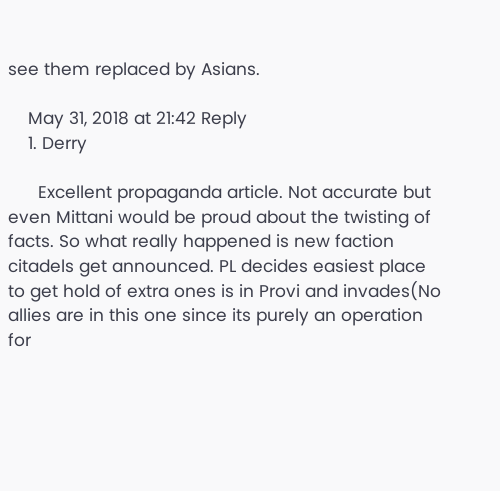see them replaced by Asians.

    May 31, 2018 at 21:42 Reply
    1. Derry

      Excellent propaganda article. Not accurate but even Mittani would be proud about the twisting of facts. So what really happened is new faction citadels get announced. PL decides easiest place to get hold of extra ones is in Provi and invades(No allies are in this one since its purely an operation for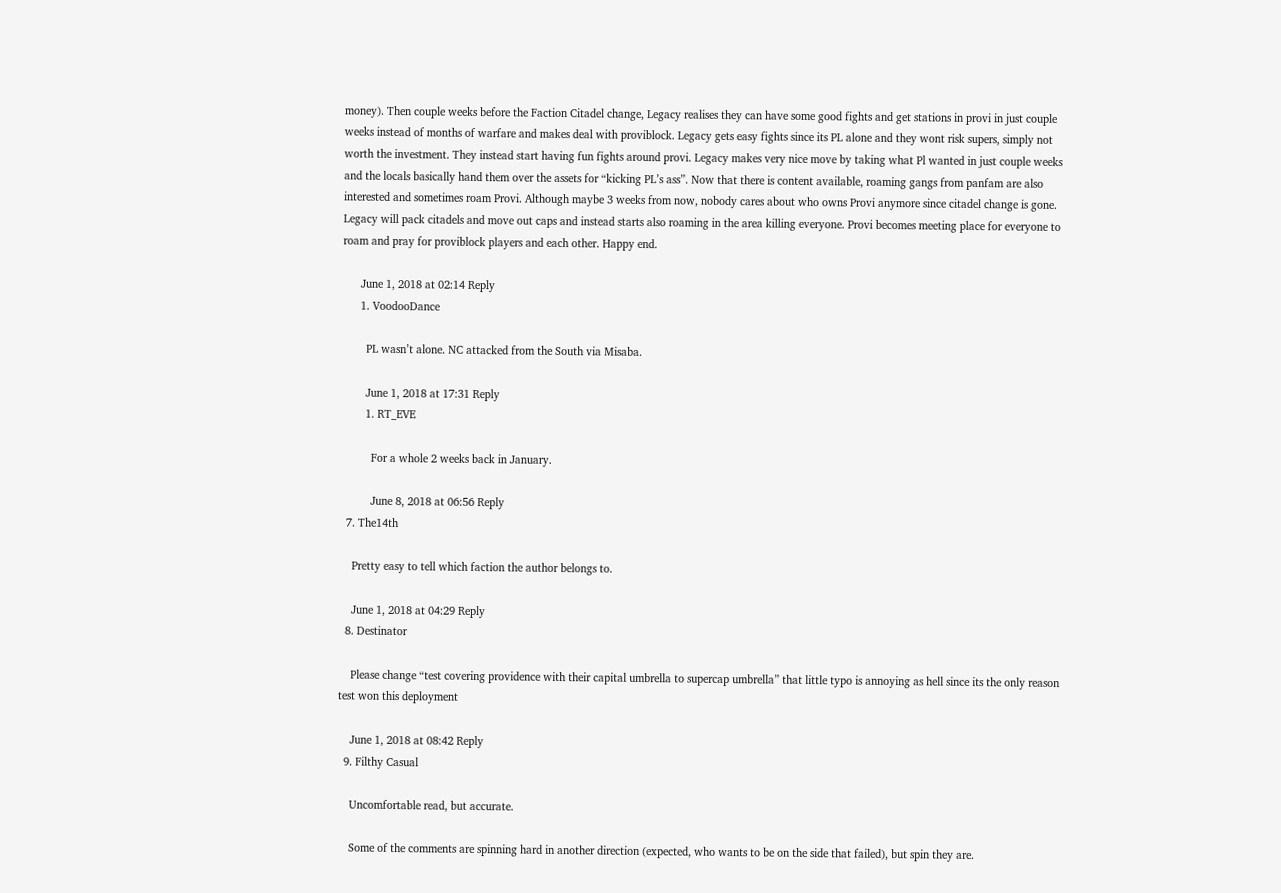money). Then couple weeks before the Faction Citadel change, Legacy realises they can have some good fights and get stations in provi in just couple weeks instead of months of warfare and makes deal with proviblock. Legacy gets easy fights since its PL alone and they wont risk supers, simply not worth the investment. They instead start having fun fights around provi. Legacy makes very nice move by taking what Pl wanted in just couple weeks and the locals basically hand them over the assets for “kicking PL’s ass”. Now that there is content available, roaming gangs from panfam are also interested and sometimes roam Provi. Although maybe 3 weeks from now, nobody cares about who owns Provi anymore since citadel change is gone. Legacy will pack citadels and move out caps and instead starts also roaming in the area killing everyone. Provi becomes meeting place for everyone to roam and pray for proviblock players and each other. Happy end.

      June 1, 2018 at 02:14 Reply
      1. VoodooDance

        PL wasn’t alone. NC attacked from the South via Misaba.

        June 1, 2018 at 17:31 Reply
        1. RT_EVE

          For a whole 2 weeks back in January.

          June 8, 2018 at 06:56 Reply
  7. The14th

    Pretty easy to tell which faction the author belongs to.

    June 1, 2018 at 04:29 Reply
  8. Destinator

    Please change “test covering providence with their capital umbrella to supercap umbrella” that little typo is annoying as hell since its the only reason test won this deployment

    June 1, 2018 at 08:42 Reply
  9. Filthy Casual

    Uncomfortable read, but accurate.

    Some of the comments are spinning hard in another direction (expected, who wants to be on the side that failed), but spin they are.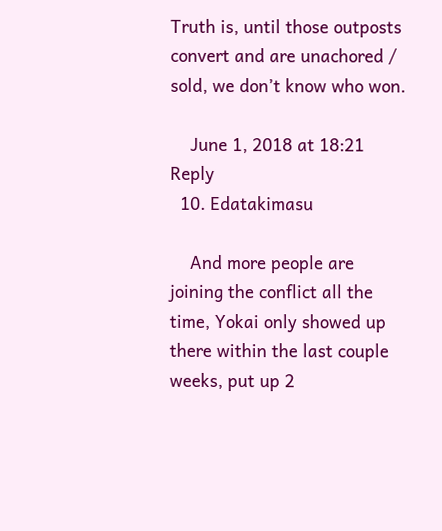Truth is, until those outposts convert and are unachored / sold, we don’t know who won.

    June 1, 2018 at 18:21 Reply
  10. Edatakimasu

    And more people are joining the conflict all the time, Yokai only showed up there within the last couple weeks, put up 2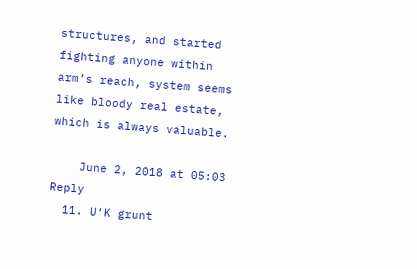structures, and started fighting anyone within arm’s reach, system seems like bloody real estate, which is always valuable.

    June 2, 2018 at 05:03 Reply
  11. U‘K grunt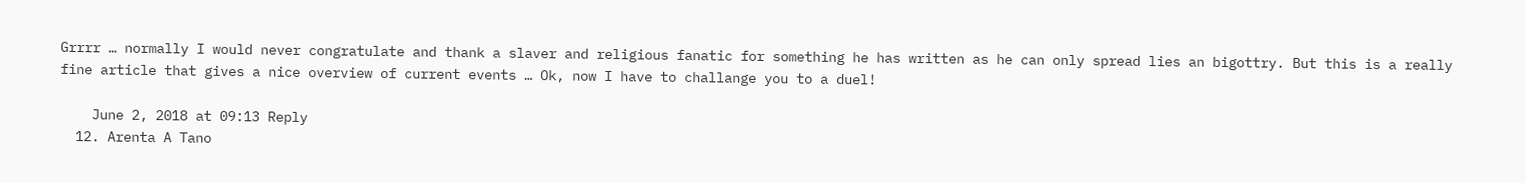Grrrr … normally I would never congratulate and thank a slaver and religious fanatic for something he has written as he can only spread lies an bigottry. But this is a really fine article that gives a nice overview of current events … Ok, now I have to challange you to a duel!

    June 2, 2018 at 09:13 Reply
  12. Arenta A Tano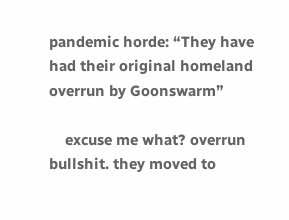pandemic horde: “They have had their original homeland overrun by Goonswarm”

    excuse me what? overrun bullshit. they moved to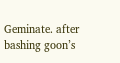Geminate. after bashing goon’s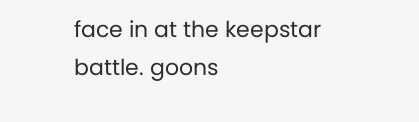face in at the keepstar battle. goons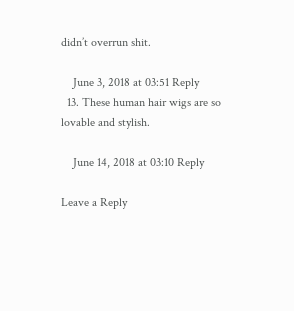didn’t overrun shit.

    June 3, 2018 at 03:51 Reply
  13. These human hair wigs are so lovable and stylish.

    June 14, 2018 at 03:10 Reply

Leave a Reply